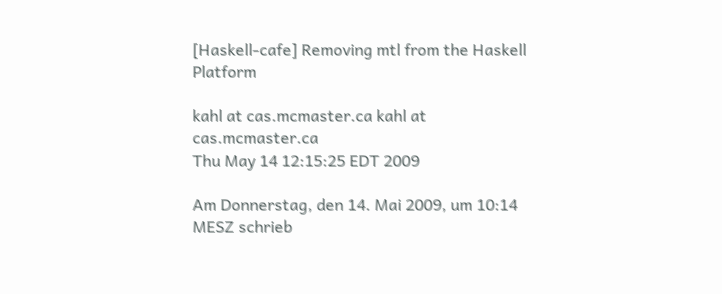[Haskell-cafe] Removing mtl from the Haskell Platform

kahl at cas.mcmaster.ca kahl at cas.mcmaster.ca
Thu May 14 12:15:25 EDT 2009

Am Donnerstag, den 14. Mai 2009, um 10:14 MESZ schrieb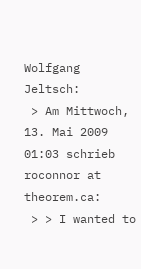Wolfgang Jeltsch:
 > Am Mittwoch, 13. Mai 2009 01:03 schrieb roconnor at theorem.ca:
 > > I wanted to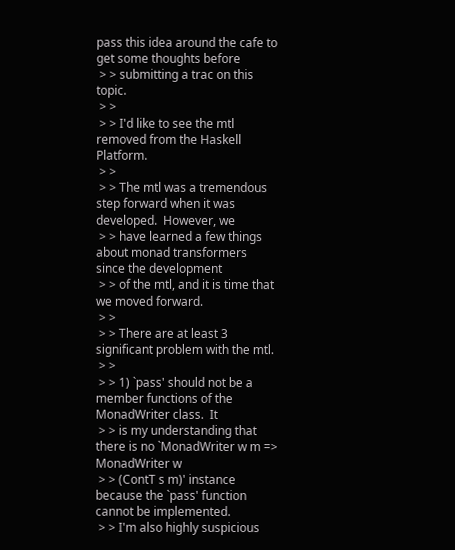pass this idea around the cafe to get some thoughts before
 > > submitting a trac on this topic.
 > >
 > > I'd like to see the mtl removed from the Haskell Platform.
 > >
 > > The mtl was a tremendous step forward when it was developed.  However, we
 > > have learned a few things about monad transformers since the development
 > > of the mtl, and it is time that we moved forward.
 > >
 > > There are at least 3 significant problem with the mtl.
 > >
 > > 1) `pass' should not be a member functions of the MonadWriter class.  It
 > > is my understanding that there is no `MonadWriter w m => MonadWriter w
 > > (ContT s m)' instance because the `pass' function cannot be implemented.
 > > I'm also highly suspicious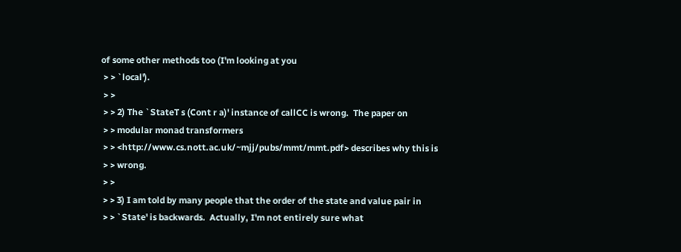of some other methods too (I'm looking at you
 > > `local').
 > >
 > > 2) The `StateT s (Cont r a)' instance of callCC is wrong.  The paper on
 > > modular monad transformers
 > > <http://www.cs.nott.ac.uk/~mjj/pubs/mmt/mmt.pdf> describes why this is
 > > wrong.
 > >
 > > 3) I am told by many people that the order of the state and value pair in
 > > `State' is backwards.  Actually, I'm not entirely sure what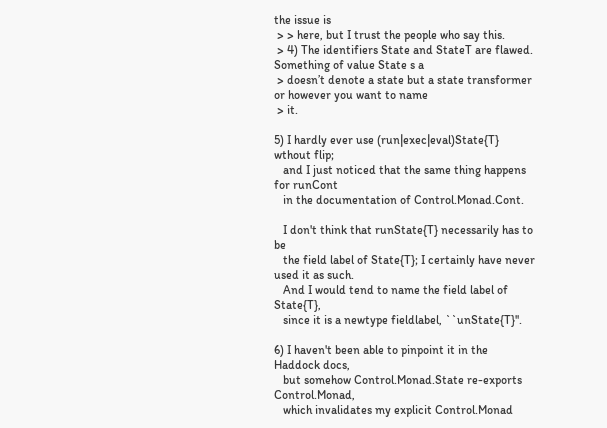the issue is
 > > here, but I trust the people who say this.
 > 4) The identifiers State and StateT are flawed. Something of value State s a
 > doesn’t denote a state but a state transformer or however you want to name
 > it.

5) I hardly ever use (run|exec|eval)State{T} wthout flip;
   and I just noticed that the same thing happens for runCont
   in the documentation of Control.Monad.Cont.

   I don't think that runState{T} necessarily has to be
   the field label of State{T}; I certainly have never used it as such.
   And I would tend to name the field label of State{T},
   since it is a newtype fieldlabel, ``unState{T}''.

6) I haven't been able to pinpoint it in the Haddock docs,
   but somehow Control.Monad.State re-exports Control.Monad,
   which invalidates my explicit Control.Monad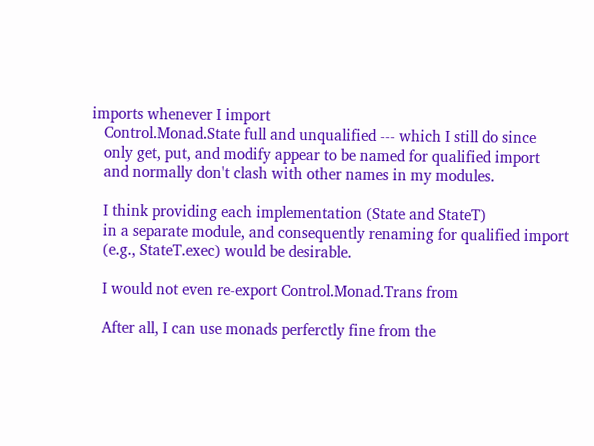imports whenever I import
   Control.Monad.State full and unqualified --- which I still do since
   only get, put, and modify appear to be named for qualified import
   and normally don't clash with other names in my modules.

   I think providing each implementation (State and StateT)
   in a separate module, and consequently renaming for qualified import
   (e.g., StateT.exec) would be desirable.

   I would not even re-export Control.Monad.Trans from

   After all, I can use monads perferctly fine from the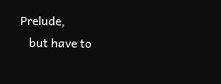Prelude,
   but have to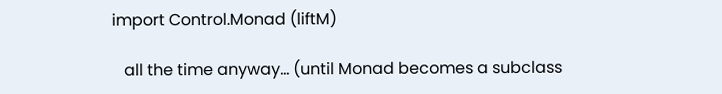import Control.Monad (liftM)

   all the time anyway... (until Monad becomes a subclass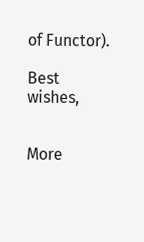of Functor).

Best wishes,


More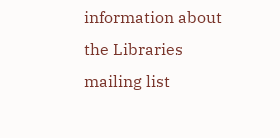information about the Libraries mailing list